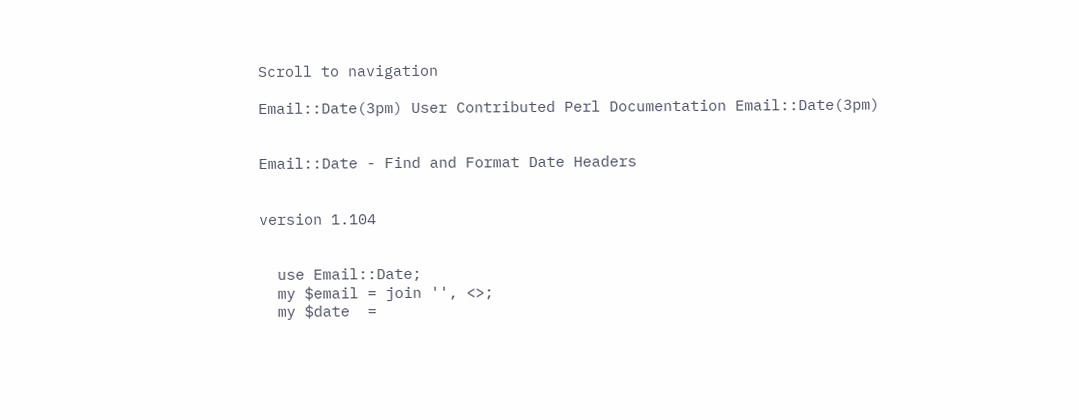Scroll to navigation

Email::Date(3pm) User Contributed Perl Documentation Email::Date(3pm)


Email::Date - Find and Format Date Headers


version 1.104


  use Email::Date;
  my $email = join '', <>;
  my $date  =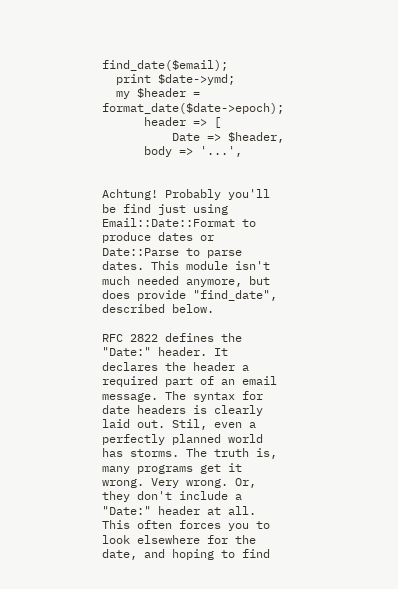find_date($email);
  print $date->ymd;
  my $header = format_date($date->epoch);
      header => [
          Date => $header,
      body => '...',


Achtung! Probably you'll be find just using Email::Date::Format to produce dates or Date::Parse to parse dates. This module isn't much needed anymore, but does provide "find_date", described below.

RFC 2822 defines the "Date:" header. It declares the header a required part of an email message. The syntax for date headers is clearly laid out. Stil, even a perfectly planned world has storms. The truth is, many programs get it wrong. Very wrong. Or, they don't include a "Date:" header at all. This often forces you to look elsewhere for the date, and hoping to find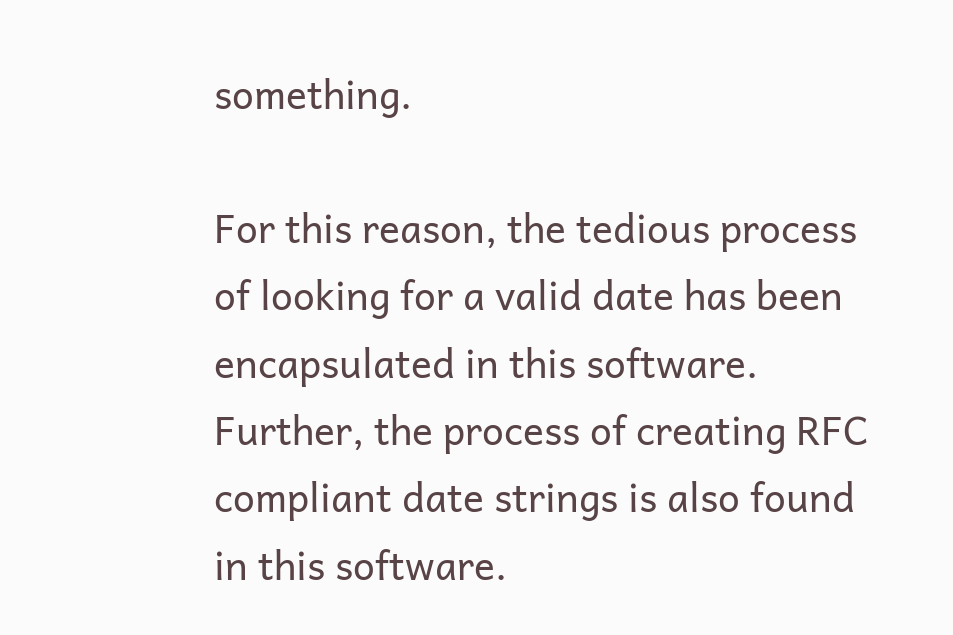something.

For this reason, the tedious process of looking for a valid date has been encapsulated in this software. Further, the process of creating RFC compliant date strings is also found in this software.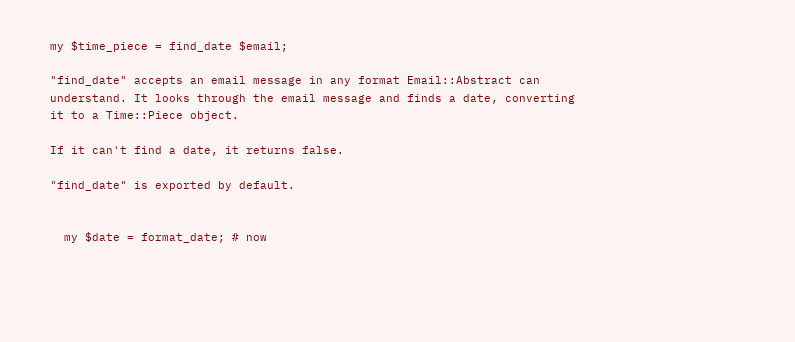my $time_piece = find_date $email;

"find_date" accepts an email message in any format Email::Abstract can understand. It looks through the email message and finds a date, converting it to a Time::Piece object.

If it can't find a date, it returns false.

"find_date" is exported by default.


  my $date = format_date; # now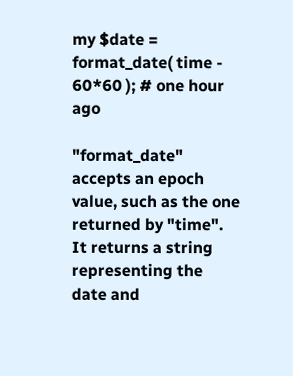my $date = format_date( time - 60*60 ); # one hour ago

"format_date" accepts an epoch value, such as the one returned by "time". It returns a string representing the date and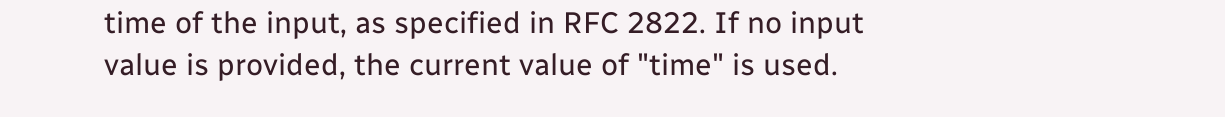time of the input, as specified in RFC 2822. If no input value is provided, the current value of "time" is used.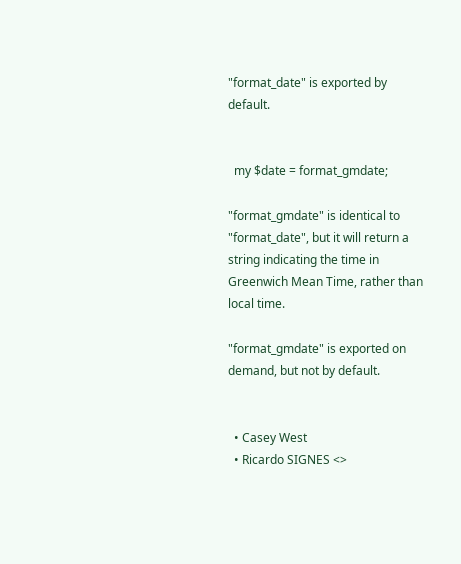"format_date" is exported by default.


  my $date = format_gmdate;

"format_gmdate" is identical to "format_date", but it will return a string indicating the time in Greenwich Mean Time, rather than local time.

"format_gmdate" is exported on demand, but not by default.


  • Casey West
  • Ricardo SIGNES <>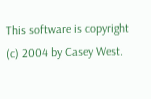This software is copyright (c) 2004 by Casey West.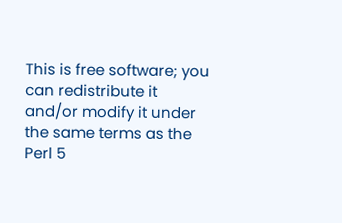This is free software; you can redistribute it and/or modify it under the same terms as the Perl 5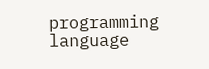programming language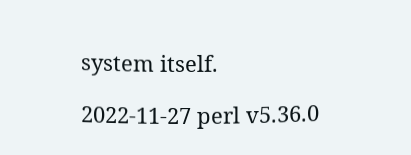system itself.

2022-11-27 perl v5.36.0